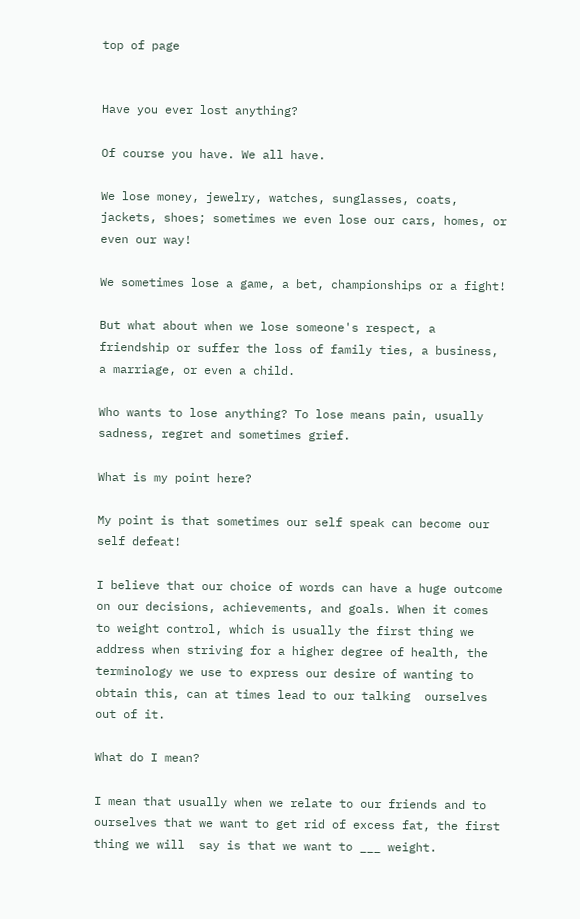top of page


Have you ever lost anything?

Of course you have. We all have.

We lose money, jewelry, watches, sunglasses, coats, jackets, shoes; sometimes we even lose our cars, homes, or even our way!

We sometimes lose a game, a bet, championships or a fight!

But what about when we lose someone's respect, a friendship or suffer the loss of family ties, a business, a marriage, or even a child.

Who wants to lose anything? To lose means pain, usually sadness, regret and sometimes grief.

What is my point here?

My point is that sometimes our self speak can become our self defeat!

I believe that our choice of words can have a huge outcome on our decisions, achievements, and goals. When it comes to weight control, which is usually the first thing we address when striving for a higher degree of health, the terminology we use to express our desire of wanting to obtain this, can at times lead to our talking  ourselves out of it.

What do I mean?

I mean that usually when we relate to our friends and to ourselves that we want to get rid of excess fat, the first thing we will  say is that we want to ___ weight.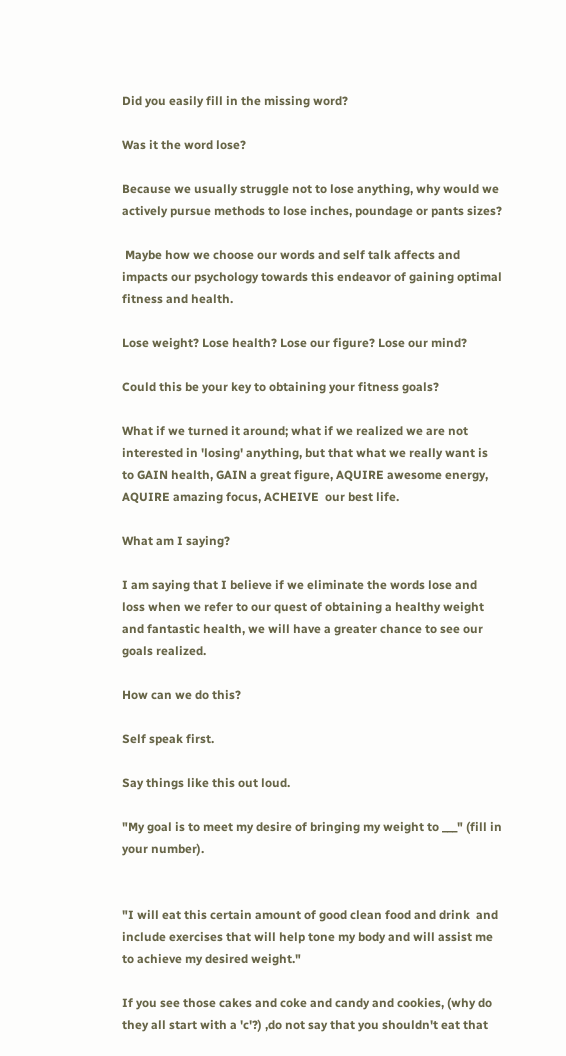Did you easily fill in the missing word?

Was it the word lose?

Because we usually struggle not to lose anything, why would we actively pursue methods to lose inches, poundage or pants sizes?

 Maybe how we choose our words and self talk affects and impacts our psychology towards this endeavor of gaining optimal fitness and health.

Lose weight? Lose health? Lose our figure? Lose our mind?

Could this be your key to obtaining your fitness goals?

What if we turned it around; what if we realized we are not interested in 'losing' anything, but that what we really want is to GAIN health, GAIN a great figure, AQUIRE awesome energy, AQUIRE amazing focus, ACHEIVE  our best life.

What am I saying?

I am saying that I believe if we eliminate the words lose and loss when we refer to our quest of obtaining a healthy weight and fantastic health, we will have a greater chance to see our goals realized.

How can we do this?

Self speak first.

Say things like this out loud.

"My goal is to meet my desire of bringing my weight to ___" (fill in your number).


"I will eat this certain amount of good clean food and drink  and include exercises that will help tone my body and will assist me to achieve my desired weight."

If you see those cakes and coke and candy and cookies, (why do they all start with a 'c'?) ,do not say that you shouldn't eat that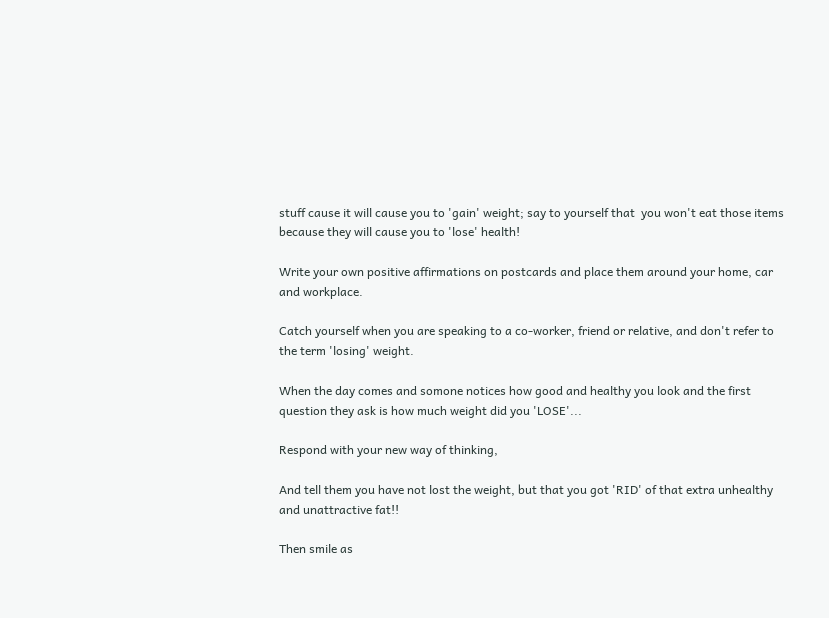stuff cause it will cause you to 'gain' weight; say to yourself that  you won't eat those items because they will cause you to 'lose' health!

Write your own positive affirmations on postcards and place them around your home, car and workplace.

Catch yourself when you are speaking to a co-worker, friend or relative, and don't refer to the term 'losing' weight.

When the day comes and somone notices how good and healthy you look and the first question they ask is how much weight did you 'LOSE'...

Respond with your new way of thinking,

And tell them you have not lost the weight, but that you got 'RID' of that extra unhealthy and unattractive fat!!

Then smile as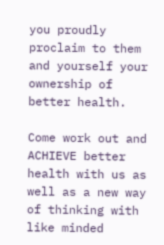you proudly proclaim to them and yourself your ownership of better health.

Come work out and ACHIEVE better health with us as well as a new way of thinking with like minded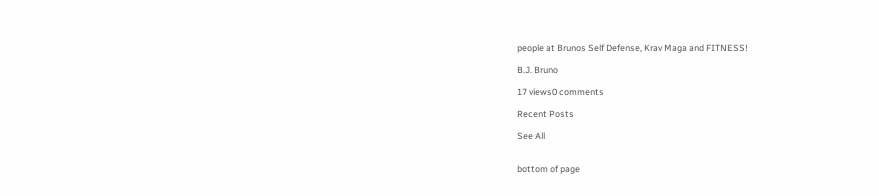people at Brunos Self Defense, Krav Maga and FITNESS!

B.J. Bruno

17 views0 comments

Recent Posts

See All


bottom of page